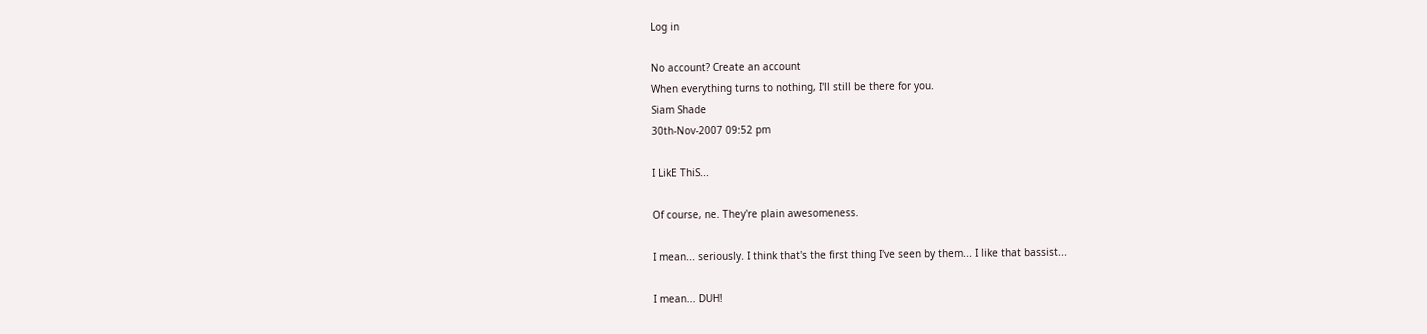Log in

No account? Create an account
When everything turns to nothing, I'll still be there for you.
Siam Shade
30th-Nov-2007 09:52 pm

I LikE ThiS...

Of course, ne. They're plain awesomeness.

I mean... seriously. I think that's the first thing I've seen by them... I like that bassist...

I mean... DUH!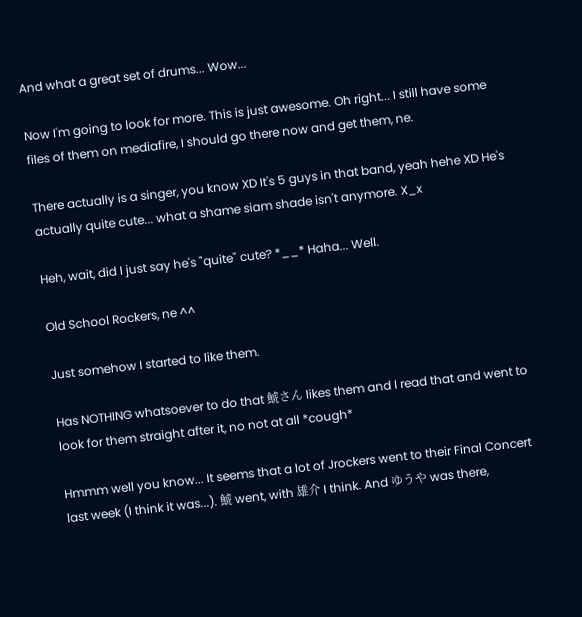And what a great set of drums... Wow...

Now I'm going to look for more. This is just awesome. Oh right... I still have some files of them on mediafire, I should go there now and get them, ne.

There actually is a singer, you know XD It's 5 guys in that band, yeah hehe XD He's actually quite cute... what a shame siam shade isn't anymore. X_x

Heh, wait, did I just say he's "quite" cute? *__* Haha... Well.

Old School Rockers, ne ^^

Just somehow I started to like them.

Has NOTHING whatsoever to do that 鯱さん likes them and I read that and went to look for them straight after it, no not at all *cough*

Hmmm well you know... It seems that a lot of Jrockers went to their Final Concert last week (I think it was...). 鯱 went, with 雄介 I think. And ゆうや was there,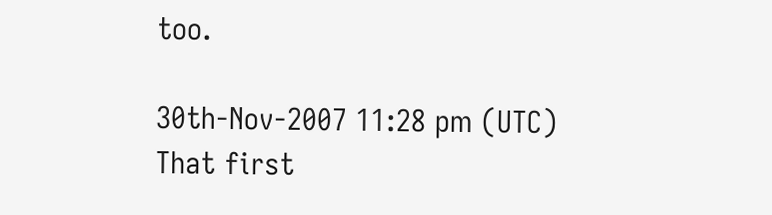too.

30th-Nov-2007 11:28 pm (UTC)
That first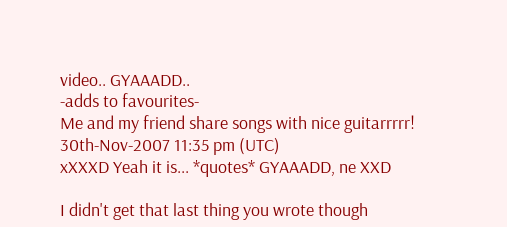video.. GYAAADD..
-adds to favourites-
Me and my friend share songs with nice guitarrrrr!
30th-Nov-2007 11:35 pm (UTC)
xXXXD Yeah it is... *quotes* GYAAADD, ne XXD

I didn't get that last thing you wrote though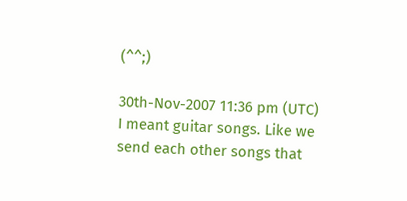(^^;)

30th-Nov-2007 11:36 pm (UTC)
I meant guitar songs. Like we send each other songs that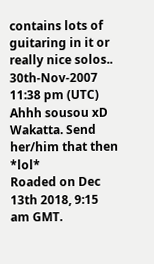contains lots of guitaring in it or really nice solos..
30th-Nov-2007 11:38 pm (UTC)
Ahhh sousou xD Wakatta. Send her/him that then *lol*
Roaded on Dec 13th 2018, 9:15 am GMT.